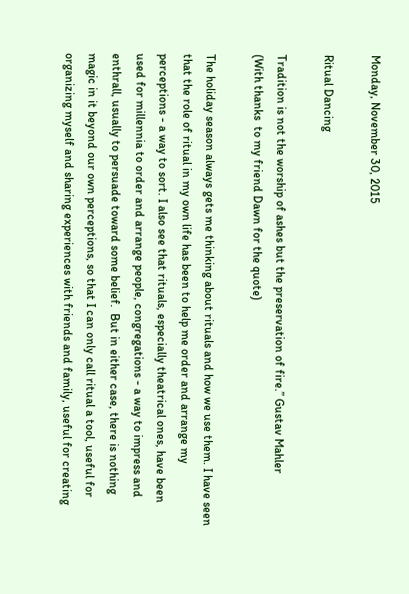Monday, November 30, 2015

Ritual Dancing

Tradition is not the worship of ashes but the preservation of fire.” Gustav Mahler
(With thanks  to my friend Dawn for the quote)

The holiday season always gets me thinking about rituals and how we use them. I have seen that the role of ritual in my own life has been to help me order and arrange my perceptions - a way to sort. I also see that rituals, especially theatrical ones, have been used for millennia to order and arrange people, congregations - a way to impress and enthrall, usually to persuade toward some belief.  But in either case, there is nothing magic in it beyond our own perceptions, so that I can only call ritual a tool, useful for organizing myself and sharing experiences with friends and family, useful for creating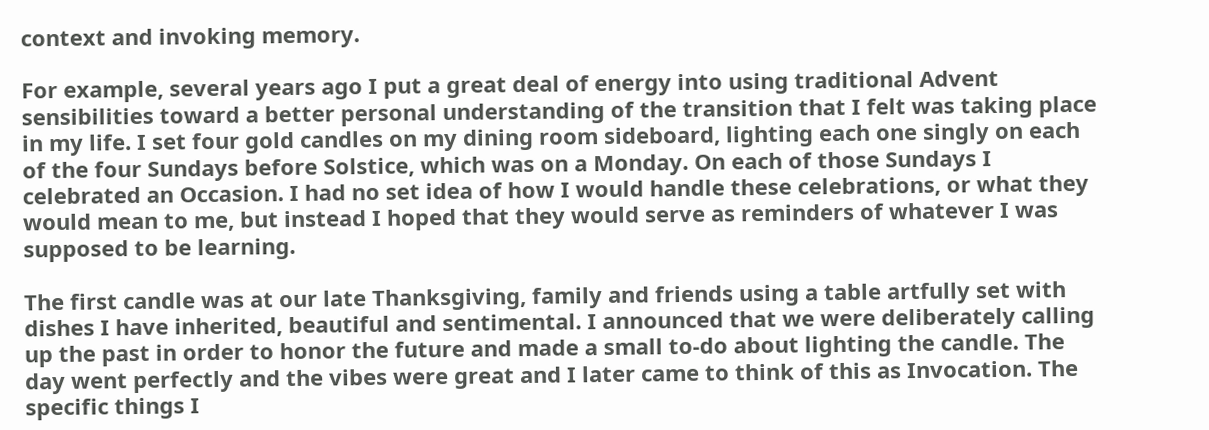context and invoking memory.

For example, several years ago I put a great deal of energy into using traditional Advent sensibilities toward a better personal understanding of the transition that I felt was taking place in my life. I set four gold candles on my dining room sideboard, lighting each one singly on each of the four Sundays before Solstice, which was on a Monday. On each of those Sundays I celebrated an Occasion. I had no set idea of how I would handle these celebrations, or what they would mean to me, but instead I hoped that they would serve as reminders of whatever I was supposed to be learning.

The first candle was at our late Thanksgiving, family and friends using a table artfully set with dishes I have inherited, beautiful and sentimental. I announced that we were deliberately calling up the past in order to honor the future and made a small to-do about lighting the candle. The day went perfectly and the vibes were great and I later came to think of this as Invocation. The specific things I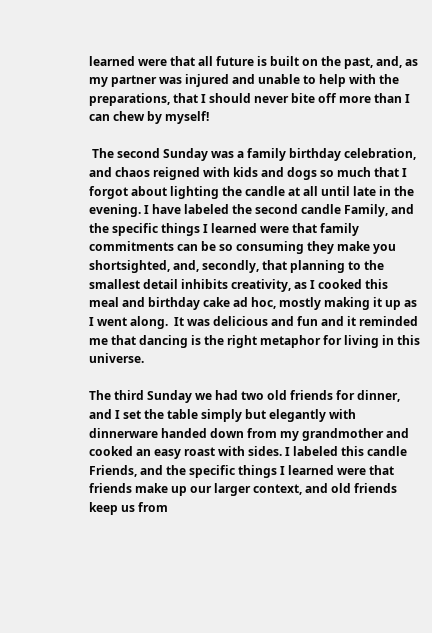learned were that all future is built on the past, and, as my partner was injured and unable to help with the preparations, that I should never bite off more than I can chew by myself!

 The second Sunday was a family birthday celebration, and chaos reigned with kids and dogs so much that I forgot about lighting the candle at all until late in the evening. I have labeled the second candle Family, and the specific things I learned were that family commitments can be so consuming they make you shortsighted, and, secondly, that planning to the smallest detail inhibits creativity, as I cooked this meal and birthday cake ad hoc, mostly making it up as I went along.  It was delicious and fun and it reminded me that dancing is the right metaphor for living in this universe.

The third Sunday we had two old friends for dinner, and I set the table simply but elegantly with dinnerware handed down from my grandmother and cooked an easy roast with sides. I labeled this candle Friends, and the specific things I learned were that friends make up our larger context, and old friends keep us from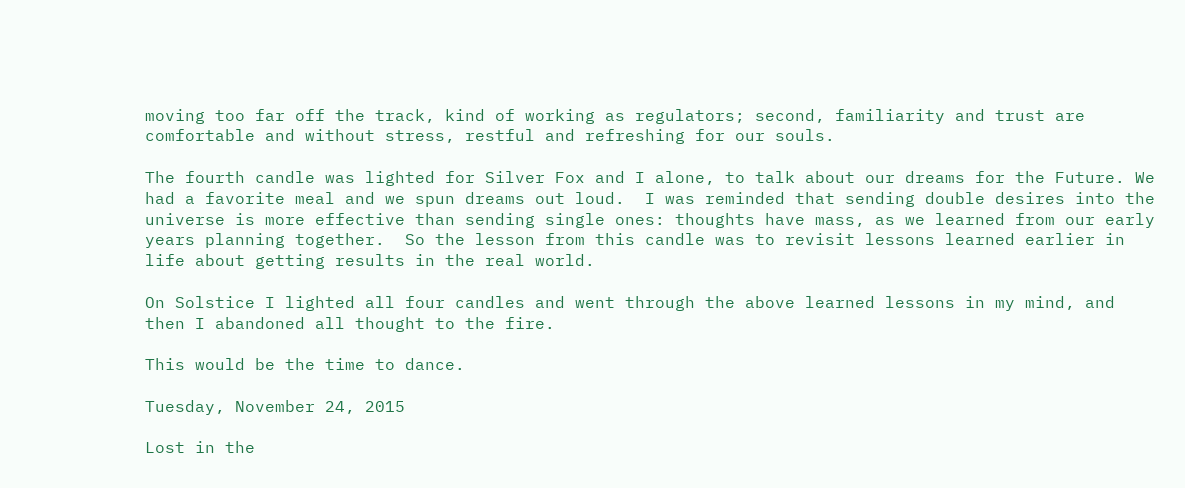moving too far off the track, kind of working as regulators; second, familiarity and trust are comfortable and without stress, restful and refreshing for our souls.

The fourth candle was lighted for Silver Fox and I alone, to talk about our dreams for the Future. We had a favorite meal and we spun dreams out loud.  I was reminded that sending double desires into the universe is more effective than sending single ones: thoughts have mass, as we learned from our early years planning together.  So the lesson from this candle was to revisit lessons learned earlier in life about getting results in the real world.

On Solstice I lighted all four candles and went through the above learned lessons in my mind, and then I abandoned all thought to the fire.

This would be the time to dance.

Tuesday, November 24, 2015

Lost in the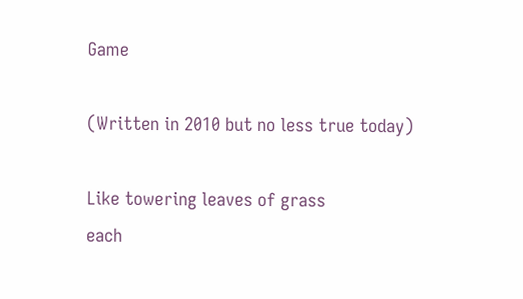Game

(Written in 2010 but no less true today)

Like towering leaves of grass
each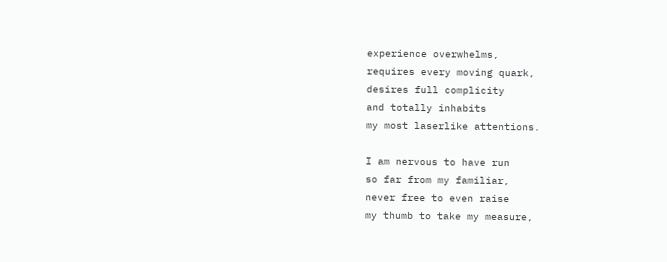experience overwhelms,
requires every moving quark,
desires full complicity
and totally inhabits
my most laserlike attentions.

I am nervous to have run
so far from my familiar,
never free to even raise
my thumb to take my measure,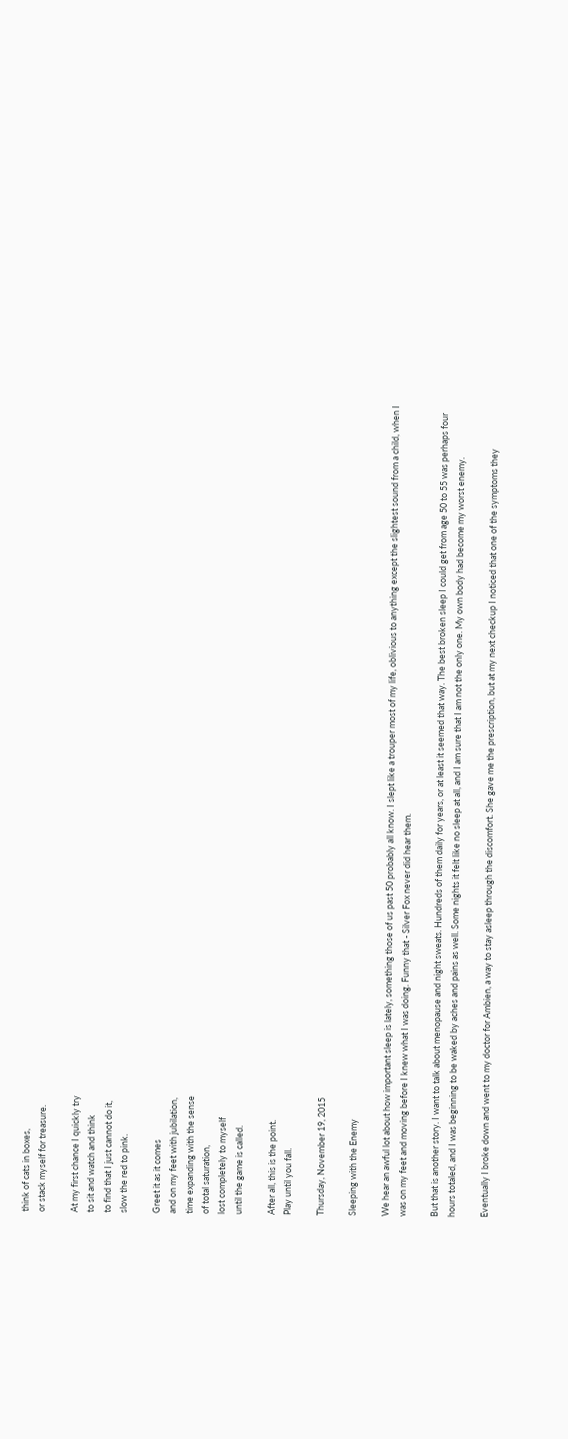think of cats in boxes,
or stack myself for treasure.

At my first chance I quickly try
to sit and watch and think
to find that I just cannot do it,
slow the red to pink.

Greet it as it comes
and on my feet with jubilation,
time expanding with the sense
of total saturation,
lost completely to myself
until the game is called.

After all, this is the point.
Play until you fall.

Thursday, November 19, 2015

Sleeping with the Enemy

We hear an awful lot about how important sleep is lately, something those of us past 50 probably all know. I slept like a trouper most of my life, oblivious to anything except the slightest sound from a child, when I was on my feet and moving before I knew what I was doing. Funny that - Silver Fox never did hear them.

But that is another story. I want to talk about menopause and night sweats. Hundreds of them daily for years, or at least it seemed that way. The best broken sleep I could get from age 50 to 55 was perhaps four hours totaled, and I was beginning to be waked by aches and pains as well. Some nights it felt like no sleep at all, and I am sure that I am not the only one. My own body had become my worst enemy.

Eventually I broke down and went to my doctor for Ambien, a way to stay asleep through the discomfort. She gave me the prescription, but at my next checkup I noticed that one of the symptoms they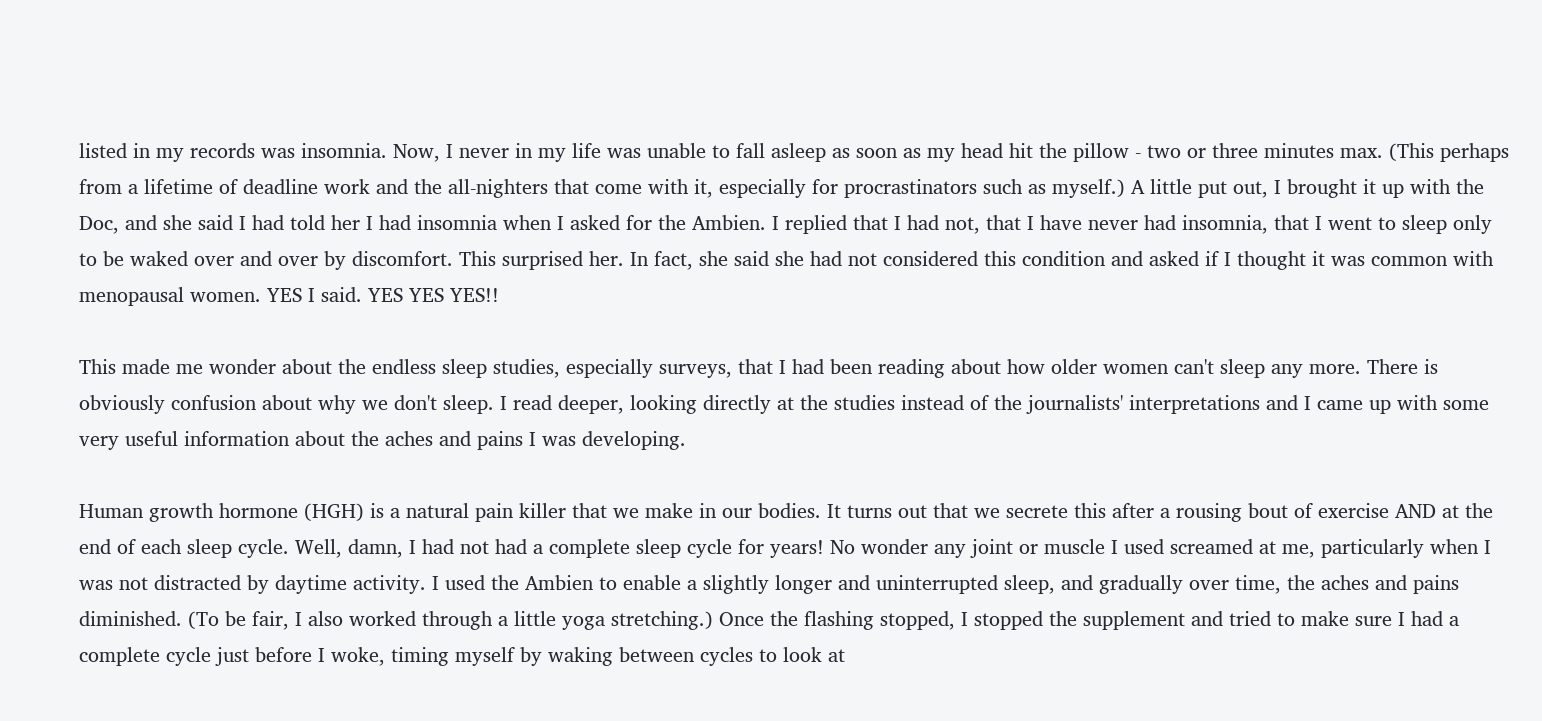listed in my records was insomnia. Now, I never in my life was unable to fall asleep as soon as my head hit the pillow - two or three minutes max. (This perhaps from a lifetime of deadline work and the all-nighters that come with it, especially for procrastinators such as myself.) A little put out, I brought it up with the Doc, and she said I had told her I had insomnia when I asked for the Ambien. I replied that I had not, that I have never had insomnia, that I went to sleep only to be waked over and over by discomfort. This surprised her. In fact, she said she had not considered this condition and asked if I thought it was common with menopausal women. YES I said. YES YES YES!!

This made me wonder about the endless sleep studies, especially surveys, that I had been reading about how older women can't sleep any more. There is obviously confusion about why we don't sleep. I read deeper, looking directly at the studies instead of the journalists' interpretations and I came up with some very useful information about the aches and pains I was developing.

Human growth hormone (HGH) is a natural pain killer that we make in our bodies. It turns out that we secrete this after a rousing bout of exercise AND at the end of each sleep cycle. Well, damn, I had not had a complete sleep cycle for years! No wonder any joint or muscle I used screamed at me, particularly when I was not distracted by daytime activity. I used the Ambien to enable a slightly longer and uninterrupted sleep, and gradually over time, the aches and pains diminished. (To be fair, I also worked through a little yoga stretching.) Once the flashing stopped, I stopped the supplement and tried to make sure I had a complete cycle just before I woke, timing myself by waking between cycles to look at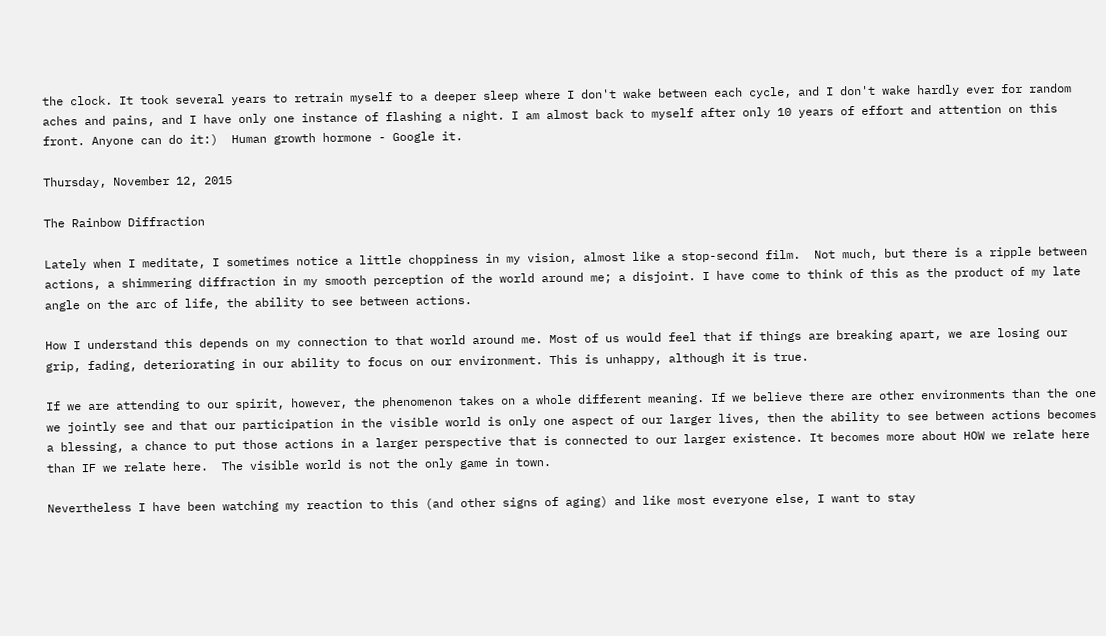the clock. It took several years to retrain myself to a deeper sleep where I don't wake between each cycle, and I don't wake hardly ever for random aches and pains, and I have only one instance of flashing a night. I am almost back to myself after only 10 years of effort and attention on this front. Anyone can do it:)  Human growth hormone - Google it.

Thursday, November 12, 2015

The Rainbow Diffraction

Lately when I meditate, I sometimes notice a little choppiness in my vision, almost like a stop-second film.  Not much, but there is a ripple between actions, a shimmering diffraction in my smooth perception of the world around me; a disjoint. I have come to think of this as the product of my late angle on the arc of life, the ability to see between actions.

How I understand this depends on my connection to that world around me. Most of us would feel that if things are breaking apart, we are losing our grip, fading, deteriorating in our ability to focus on our environment. This is unhappy, although it is true.

If we are attending to our spirit, however, the phenomenon takes on a whole different meaning. If we believe there are other environments than the one we jointly see and that our participation in the visible world is only one aspect of our larger lives, then the ability to see between actions becomes a blessing, a chance to put those actions in a larger perspective that is connected to our larger existence. It becomes more about HOW we relate here than IF we relate here.  The visible world is not the only game in town.

Nevertheless I have been watching my reaction to this (and other signs of aging) and like most everyone else, I want to stay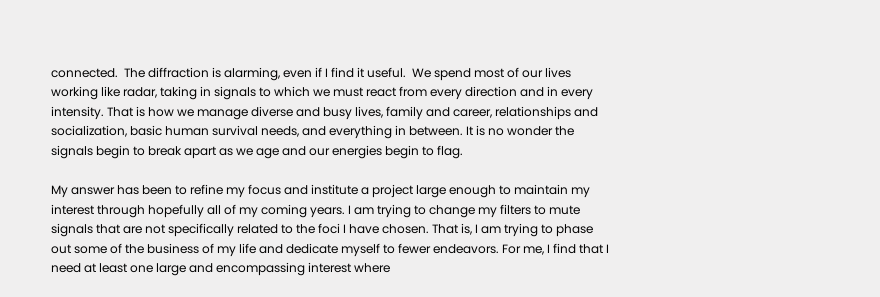connected.  The diffraction is alarming, even if I find it useful.  We spend most of our lives working like radar, taking in signals to which we must react from every direction and in every intensity. That is how we manage diverse and busy lives, family and career, relationships and socialization, basic human survival needs, and everything in between. It is no wonder the signals begin to break apart as we age and our energies begin to flag.

My answer has been to refine my focus and institute a project large enough to maintain my interest through hopefully all of my coming years. I am trying to change my filters to mute signals that are not specifically related to the foci I have chosen. That is, I am trying to phase out some of the business of my life and dedicate myself to fewer endeavors. For me, I find that I need at least one large and encompassing interest where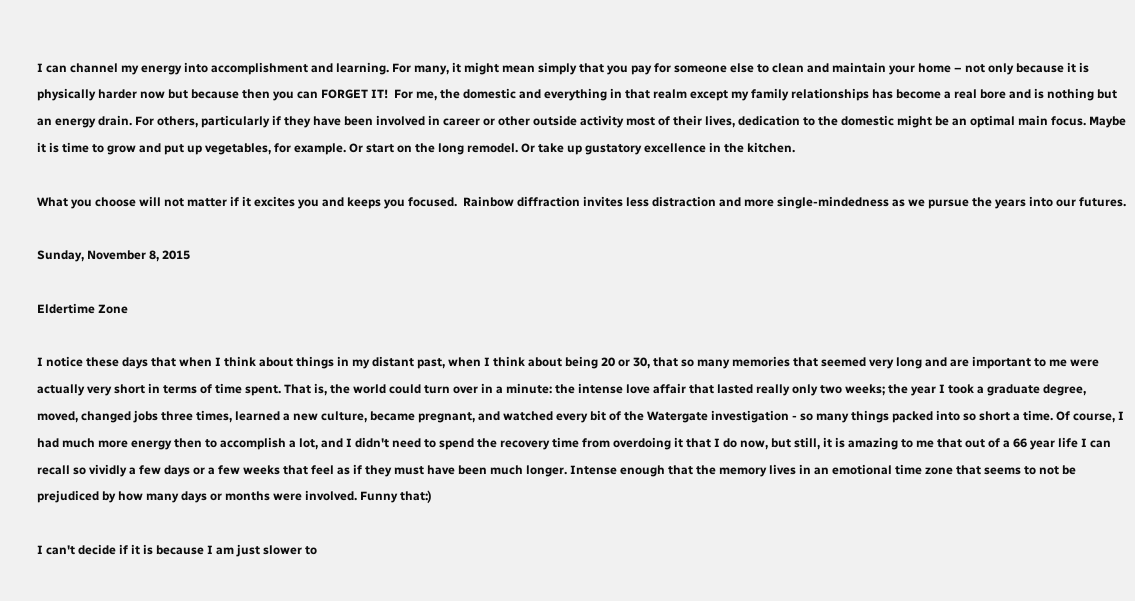I can channel my energy into accomplishment and learning. For many, it might mean simply that you pay for someone else to clean and maintain your home – not only because it is physically harder now but because then you can FORGET IT!  For me, the domestic and everything in that realm except my family relationships has become a real bore and is nothing but an energy drain. For others, particularly if they have been involved in career or other outside activity most of their lives, dedication to the domestic might be an optimal main focus. Maybe it is time to grow and put up vegetables, for example. Or start on the long remodel. Or take up gustatory excellence in the kitchen.

What you choose will not matter if it excites you and keeps you focused.  Rainbow diffraction invites less distraction and more single-mindedness as we pursue the years into our futures.

Sunday, November 8, 2015

Eldertime Zone

I notice these days that when I think about things in my distant past, when I think about being 20 or 30, that so many memories that seemed very long and are important to me were actually very short in terms of time spent. That is, the world could turn over in a minute: the intense love affair that lasted really only two weeks; the year I took a graduate degree, moved, changed jobs three times, learned a new culture, became pregnant, and watched every bit of the Watergate investigation - so many things packed into so short a time. Of course, I had much more energy then to accomplish a lot, and I didn't need to spend the recovery time from overdoing it that I do now, but still, it is amazing to me that out of a 66 year life I can recall so vividly a few days or a few weeks that feel as if they must have been much longer. Intense enough that the memory lives in an emotional time zone that seems to not be prejudiced by how many days or months were involved. Funny that:)

I can't decide if it is because I am just slower to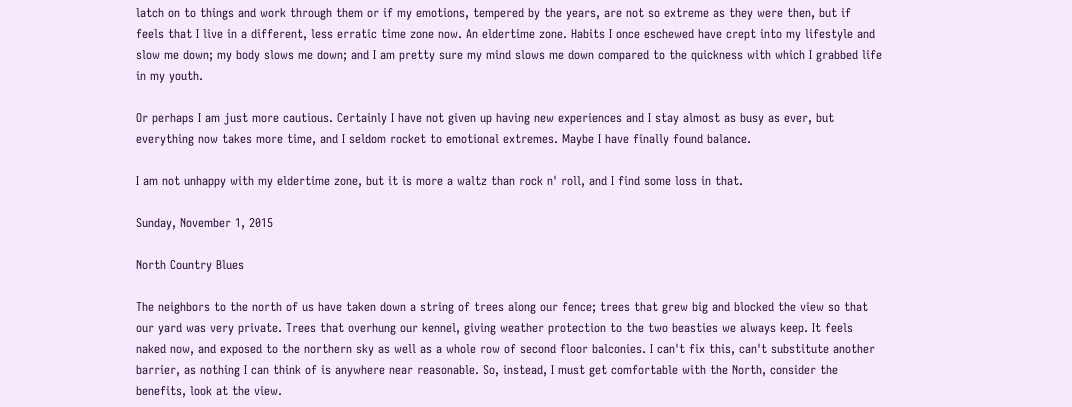latch on to things and work through them or if my emotions, tempered by the years, are not so extreme as they were then, but if feels that I live in a different, less erratic time zone now. An eldertime zone. Habits I once eschewed have crept into my lifestyle and slow me down; my body slows me down; and I am pretty sure my mind slows me down compared to the quickness with which I grabbed life in my youth.

Or perhaps I am just more cautious. Certainly I have not given up having new experiences and I stay almost as busy as ever, but everything now takes more time, and I seldom rocket to emotional extremes. Maybe I have finally found balance.

I am not unhappy with my eldertime zone, but it is more a waltz than rock n' roll, and I find some loss in that.

Sunday, November 1, 2015

North Country Blues

The neighbors to the north of us have taken down a string of trees along our fence; trees that grew big and blocked the view so that our yard was very private. Trees that overhung our kennel, giving weather protection to the two beasties we always keep. It feels naked now, and exposed to the northern sky as well as a whole row of second floor balconies. I can't fix this, can't substitute another barrier, as nothing I can think of is anywhere near reasonable. So, instead, I must get comfortable with the North, consider the benefits, look at the view.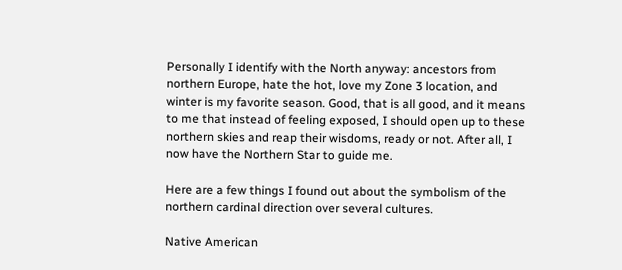Personally I identify with the North anyway: ancestors from northern Europe, hate the hot, love my Zone 3 location, and winter is my favorite season. Good, that is all good, and it means to me that instead of feeling exposed, I should open up to these northern skies and reap their wisdoms, ready or not. After all, I now have the Northern Star to guide me.

Here are a few things I found out about the symbolism of the northern cardinal direction over several cultures.

Native American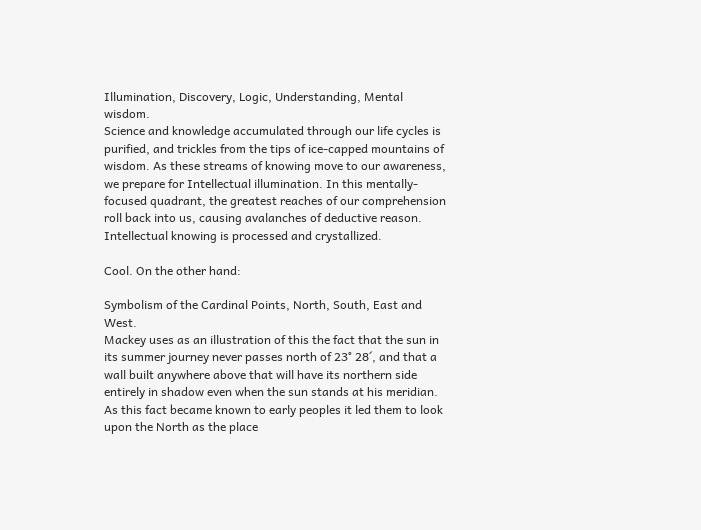Illumination, Discovery, Logic, Understanding, Mental wisdom.
Science and knowledge accumulated through our life cycles is purified, and trickles from the tips of ice-capped mountains of wisdom. As these streams of knowing move to our awareness, we prepare for Intellectual illumination. In this mentally-focused quadrant, the greatest reaches of our comprehension roll back into us, causing avalanches of deductive reason. Intellectual knowing is processed and crystallized.

Cool. On the other hand:

Symbolism of the Cardinal Points, North, South, East and West.
Mackey uses as an illustration of this the fact that the sun in its summer journey never passes north of 23° 28´, and that a wall built anywhere above that will have its northern side entirely in shadow even when the sun stands at his meridian. As this fact became known to early peoples it led them to look upon the North as the place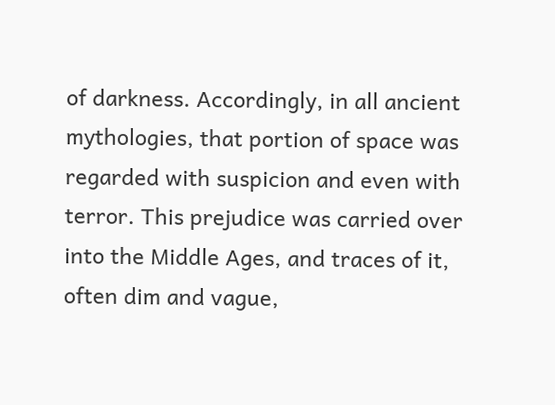of darkness. Accordingly, in all ancient mythologies, that portion of space was regarded with suspicion and even with terror. This prejudice was carried over into the Middle Ages, and traces of it, often dim and vague,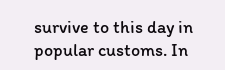survive to this day in popular customs. In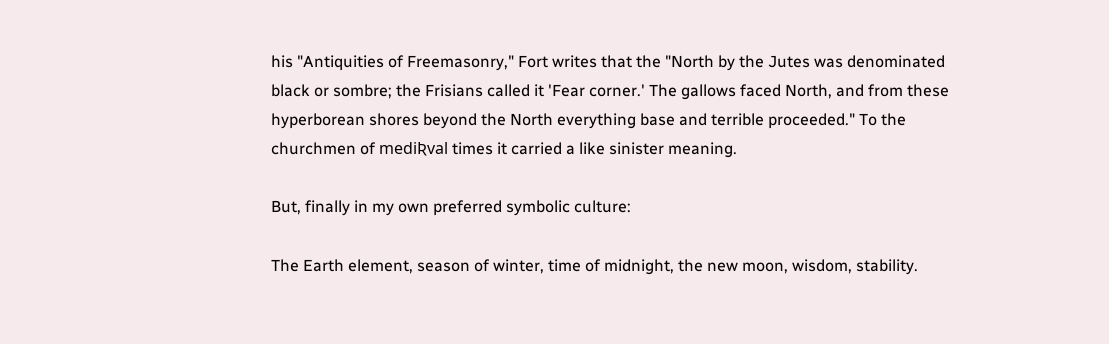his "Antiquities of Freemasonry," Fort writes that the "North by the Jutes was denominated black or sombre; the Frisians called it 'Fear corner.' The gallows faced North, and from these hyperborean shores beyond the North everything base and terrible proceeded." To the churchmen of mediƦval times it carried a like sinister meaning.

But, finally in my own preferred symbolic culture:

The Earth element, season of winter, time of midnight, the new moon, wisdom, stability.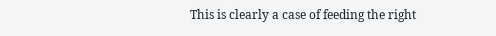This is clearly a case of feeding the right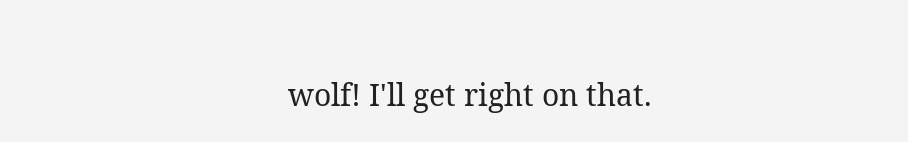wolf! I'll get right on that.